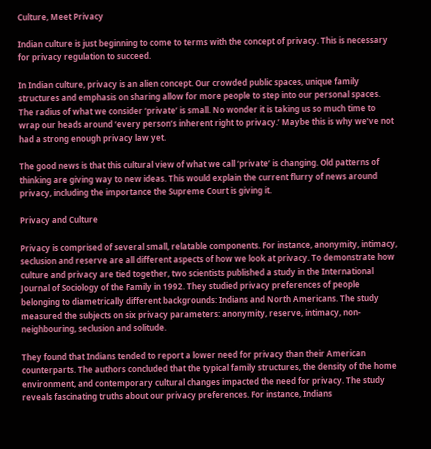Culture, Meet Privacy

Indian culture is just beginning to come to terms with the concept of privacy. This is necessary for privacy regulation to succeed.

In Indian culture, privacy is an alien concept. Our crowded public spaces, unique family structures and emphasis on sharing allow for more people to step into our personal spaces. The radius of what we consider ‘private’ is small. No wonder it is taking us so much time to wrap our heads around ‘every person’s inherent right to privacy.’ Maybe this is why we’ve not had a strong enough privacy law yet.

The good news is that this cultural view of what we call ‘private’ is changing. Old patterns of thinking are giving way to new ideas. This would explain the current flurry of news around privacy, including the importance the Supreme Court is giving it.

Privacy and Culture

Privacy is comprised of several small, relatable components. For instance, anonymity, intimacy, seclusion and reserve are all different aspects of how we look at privacy. To demonstrate how culture and privacy are tied together, two scientists published a study in the International Journal of Sociology of the Family in 1992. They studied privacy preferences of people belonging to diametrically different backgrounds: Indians and North Americans. The study measured the subjects on six privacy parameters: anonymity, reserve, intimacy, non-neighbouring, seclusion and solitude.

They found that Indians tended to report a lower need for privacy than their American counterparts. The authors concluded that the typical family structures, the density of the home environment, and contemporary cultural changes impacted the need for privacy. The study reveals fascinating truths about our privacy preferences. For instance, Indians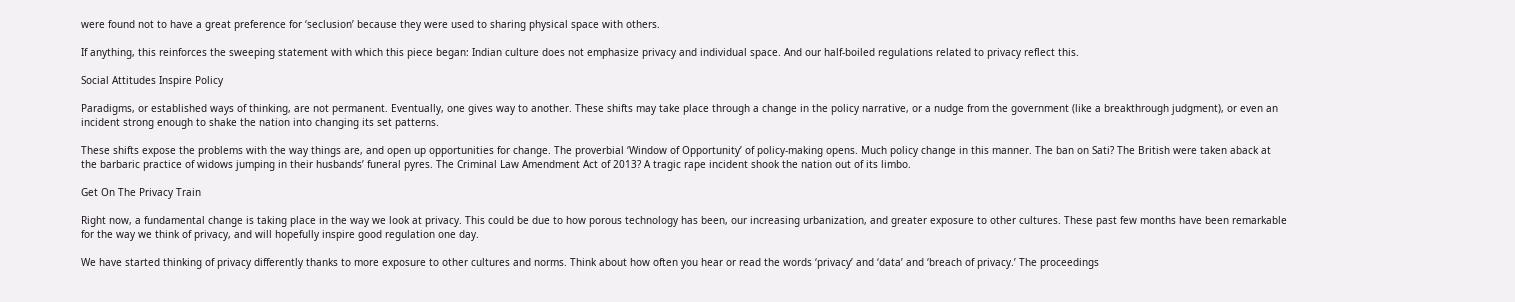were found not to have a great preference for ‘seclusion’ because they were used to sharing physical space with others.

If anything, this reinforces the sweeping statement with which this piece began: Indian culture does not emphasize privacy and individual space. And our half-boiled regulations related to privacy reflect this.

Social Attitudes Inspire Policy

Paradigms, or established ways of thinking, are not permanent. Eventually, one gives way to another. These shifts may take place through a change in the policy narrative, or a nudge from the government (like a breakthrough judgment), or even an incident strong enough to shake the nation into changing its set patterns.

These shifts expose the problems with the way things are, and open up opportunities for change. The proverbial ‘Window of Opportunity’ of policy-making opens. Much policy change in this manner. The ban on Sati? The British were taken aback at the barbaric practice of widows jumping in their husbands’ funeral pyres. The Criminal Law Amendment Act of 2013? A tragic rape incident shook the nation out of its limbo.

Get On The Privacy Train

Right now, a fundamental change is taking place in the way we look at privacy. This could be due to how porous technology has been, our increasing urbanization, and greater exposure to other cultures. These past few months have been remarkable for the way we think of privacy, and will hopefully inspire good regulation one day.

We have started thinking of privacy differently thanks to more exposure to other cultures and norms. Think about how often you hear or read the words ‘privacy’ and ‘data’ and ‘breach of privacy.’ The proceedings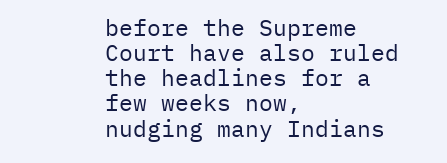before the Supreme Court have also ruled the headlines for a few weeks now, nudging many Indians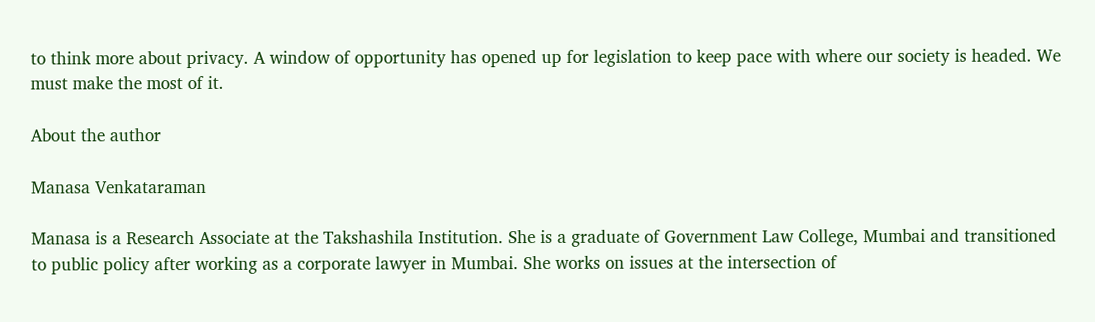to think more about privacy. A window of opportunity has opened up for legislation to keep pace with where our society is headed. We must make the most of it.

About the author

Manasa Venkataraman

Manasa is a Research Associate at the Takshashila Institution. She is a graduate of Government Law College, Mumbai and transitioned to public policy after working as a corporate lawyer in Mumbai. She works on issues at the intersection of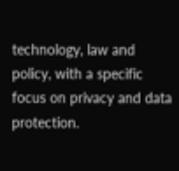technology, law and policy, with a specific focus on privacy and data protection.